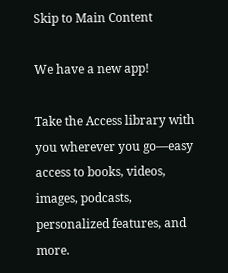Skip to Main Content

We have a new app!

Take the Access library with you wherever you go—easy access to books, videos, images, podcasts, personalized features, and more.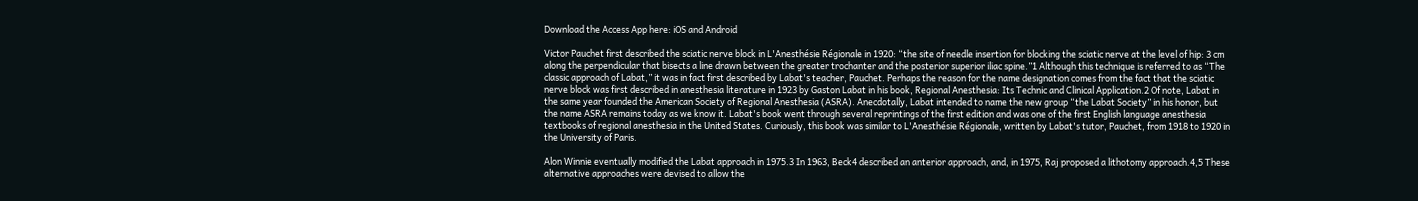Download the Access App here: iOS and Android

Victor Pauchet first described the sciatic nerve block in L'Anesthésie Régionale in 1920: “the site of needle insertion for blocking the sciatic nerve at the level of hip: 3 cm along the perpendicular that bisects a line drawn between the greater trochanter and the posterior superior iliac spine.”1 Although this technique is referred to as “The classic approach of Labat,” it was in fact first described by Labat's teacher, Pauchet. Perhaps the reason for the name designation comes from the fact that the sciatic nerve block was first described in anesthesia literature in 1923 by Gaston Labat in his book, Regional Anesthesia: Its Technic and Clinical Application.2 Of note, Labat in the same year founded the American Society of Regional Anesthesia (ASRA). Anecdotally, Labat intended to name the new group “the Labat Society” in his honor, but the name ASRA remains today as we know it. Labat's book went through several reprintings of the first edition and was one of the first English language anesthesia textbooks of regional anesthesia in the United States. Curiously, this book was similar to L'Anesthésie Régionale, written by Labat's tutor, Pauchet, from 1918 to 1920 in the University of Paris.

Alon Winnie eventually modified the Labat approach in 1975.3 In 1963, Beck4 described an anterior approach, and, in 1975, Raj proposed a lithotomy approach.4,5 These alternative approaches were devised to allow the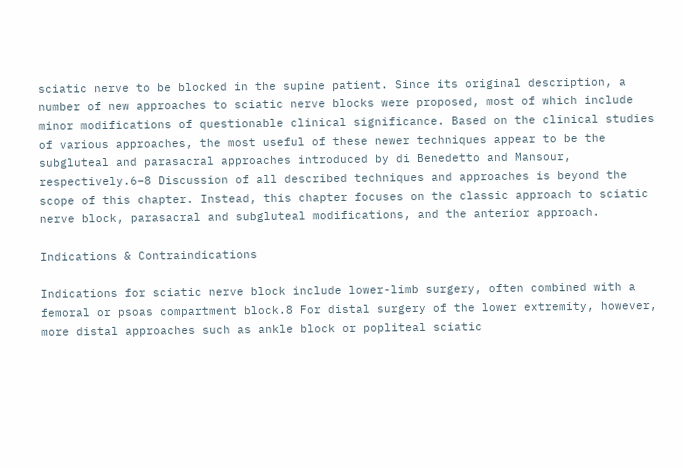sciatic nerve to be blocked in the supine patient. Since its original description, a number of new approaches to sciatic nerve blocks were proposed, most of which include minor modifications of questionable clinical significance. Based on the clinical studies of various approaches, the most useful of these newer techniques appear to be the subgluteal and parasacral approaches introduced by di Benedetto and Mansour, respectively.6–8 Discussion of all described techniques and approaches is beyond the scope of this chapter. Instead, this chapter focuses on the classic approach to sciatic nerve block, parasacral and subgluteal modifications, and the anterior approach.

Indications & Contraindications

Indications for sciatic nerve block include lower-limb surgery, often combined with a femoral or psoas compartment block.8 For distal surgery of the lower extremity, however, more distal approaches such as ankle block or popliteal sciatic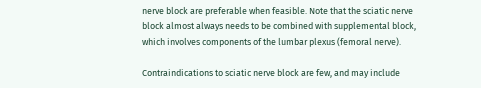nerve block are preferable when feasible. Note that the sciatic nerve block almost always needs to be combined with supplemental block, which involves components of the lumbar plexus (femoral nerve).

Contraindications to sciatic nerve block are few, and may include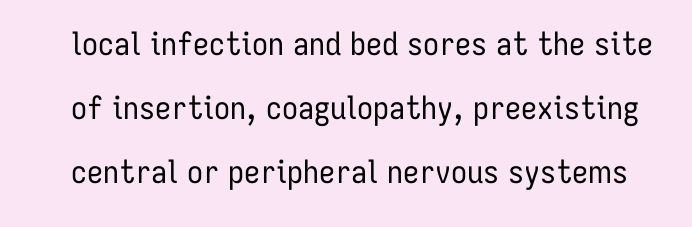local infection and bed sores at the site of insertion, coagulopathy, preexisting central or peripheral nervous systems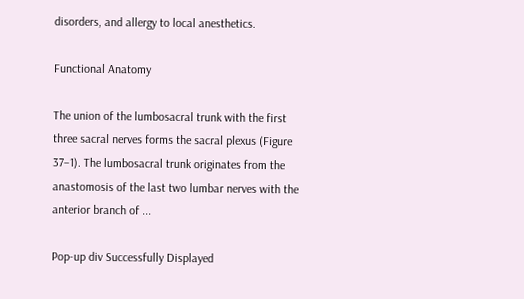disorders, and allergy to local anesthetics.

Functional Anatomy

The union of the lumbosacral trunk with the first three sacral nerves forms the sacral plexus (Figure 37–1). The lumbosacral trunk originates from the anastomosis of the last two lumbar nerves with the anterior branch of ...

Pop-up div Successfully Displayed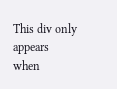This div only appears when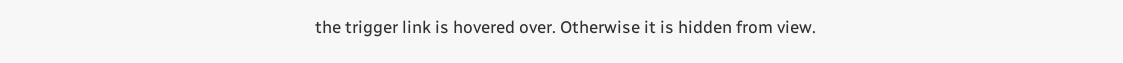the trigger link is hovered over. Otherwise it is hidden from view.